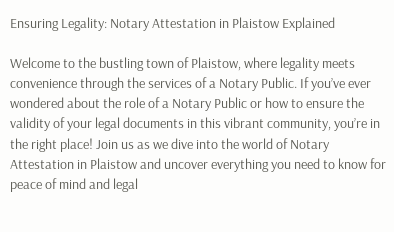Ensuring Legality: Notary Attestation in Plaistow Explained

Welcome to the bustling town of Plaistow, where legality meets convenience through the services of a Notary Public. If you’ve ever wondered about the role of a Notary Public or how to ensure the validity of your legal documents in this vibrant community, you’re in the right place! Join us as we dive into the world of Notary Attestation in Plaistow and uncover everything you need to know for peace of mind and legal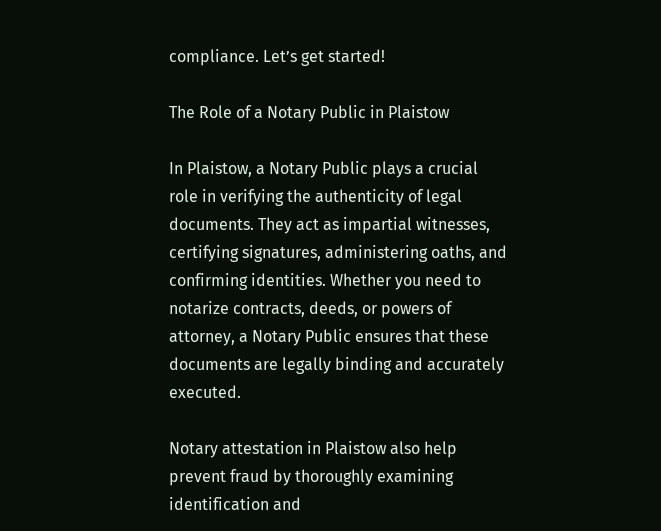compliance. Let’s get started!

The Role of a Notary Public in Plaistow

In Plaistow, a Notary Public plays a crucial role in verifying the authenticity of legal documents. They act as impartial witnesses, certifying signatures, administering oaths, and confirming identities. Whether you need to notarize contracts, deeds, or powers of attorney, a Notary Public ensures that these documents are legally binding and accurately executed.

Notary attestation in Plaistow also help prevent fraud by thoroughly examining identification and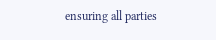ensuring all parties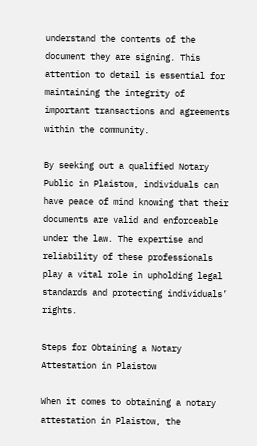understand the contents of the document they are signing. This attention to detail is essential for maintaining the integrity of important transactions and agreements within the community.

By seeking out a qualified Notary Public in Plaistow, individuals can have peace of mind knowing that their documents are valid and enforceable under the law. The expertise and reliability of these professionals play a vital role in upholding legal standards and protecting individuals’ rights.

Steps for Obtaining a Notary Attestation in Plaistow

When it comes to obtaining a notary attestation in Plaistow, the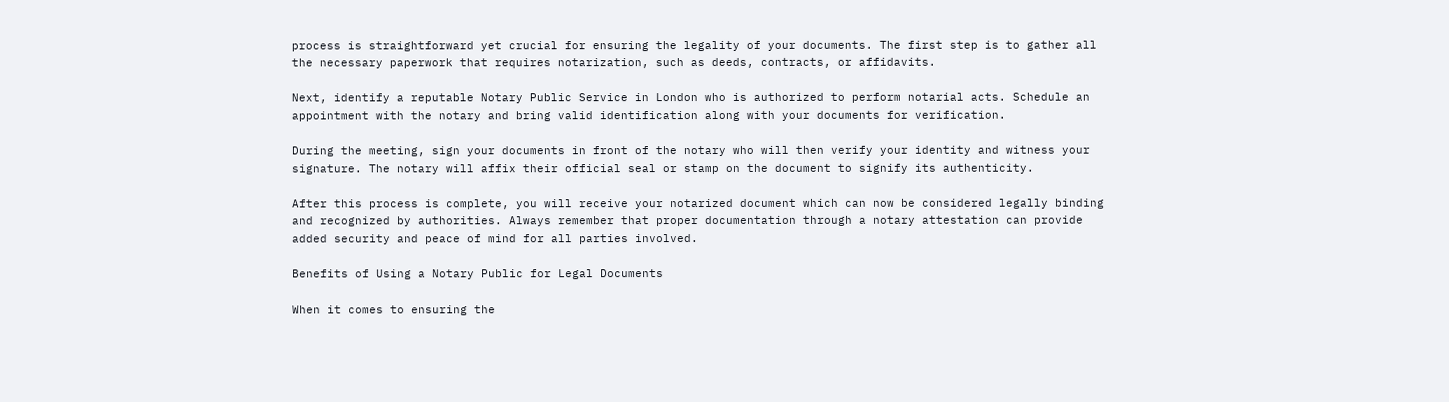process is straightforward yet crucial for ensuring the legality of your documents. The first step is to gather all the necessary paperwork that requires notarization, such as deeds, contracts, or affidavits.

Next, identify a reputable Notary Public Service in London who is authorized to perform notarial acts. Schedule an appointment with the notary and bring valid identification along with your documents for verification.

During the meeting, sign your documents in front of the notary who will then verify your identity and witness your signature. The notary will affix their official seal or stamp on the document to signify its authenticity.

After this process is complete, you will receive your notarized document which can now be considered legally binding and recognized by authorities. Always remember that proper documentation through a notary attestation can provide added security and peace of mind for all parties involved.

Benefits of Using a Notary Public for Legal Documents

When it comes to ensuring the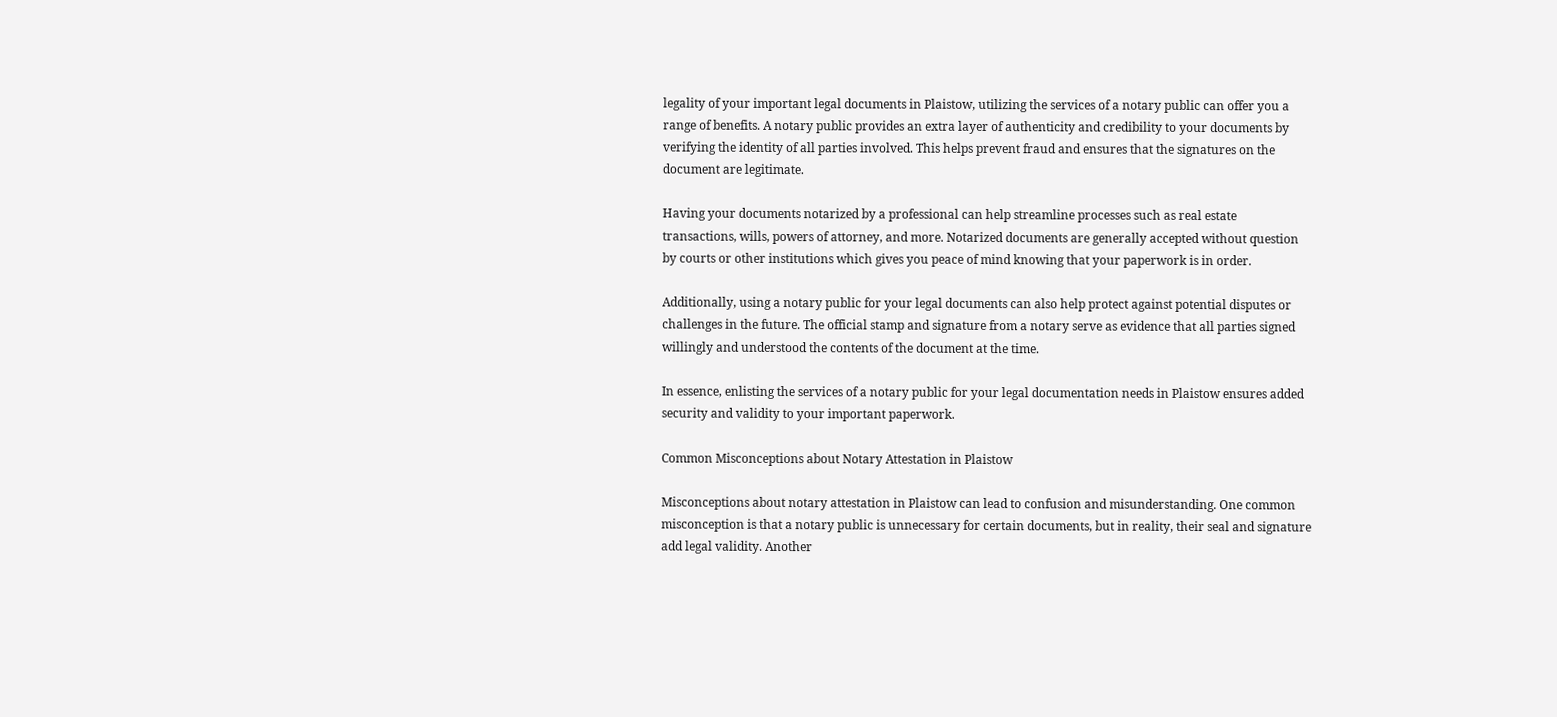legality of your important legal documents in Plaistow, utilizing the services of a notary public can offer you a range of benefits. A notary public provides an extra layer of authenticity and credibility to your documents by verifying the identity of all parties involved. This helps prevent fraud and ensures that the signatures on the document are legitimate.

Having your documents notarized by a professional can help streamline processes such as real estate transactions, wills, powers of attorney, and more. Notarized documents are generally accepted without question by courts or other institutions which gives you peace of mind knowing that your paperwork is in order.

Additionally, using a notary public for your legal documents can also help protect against potential disputes or challenges in the future. The official stamp and signature from a notary serve as evidence that all parties signed willingly and understood the contents of the document at the time.

In essence, enlisting the services of a notary public for your legal documentation needs in Plaistow ensures added security and validity to your important paperwork.

Common Misconceptions about Notary Attestation in Plaistow

Misconceptions about notary attestation in Plaistow can lead to confusion and misunderstanding. One common misconception is that a notary public is unnecessary for certain documents, but in reality, their seal and signature add legal validity. Another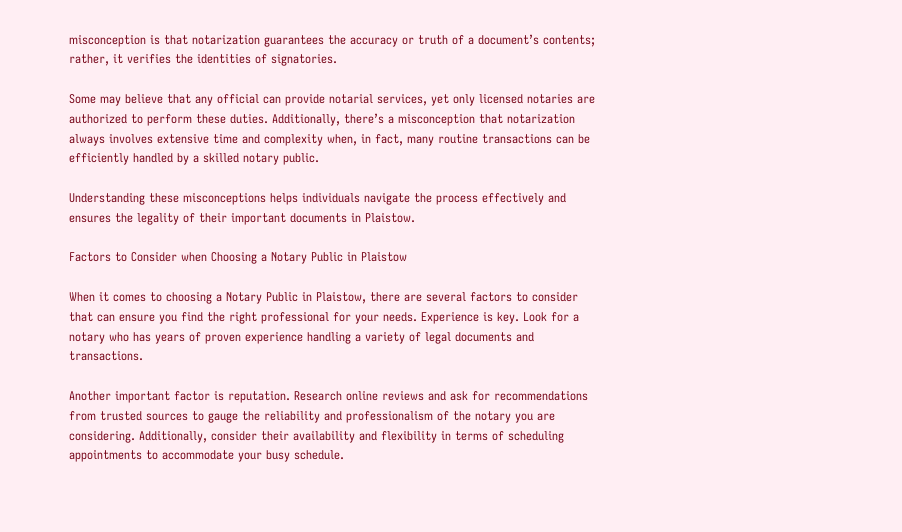misconception is that notarization guarantees the accuracy or truth of a document’s contents; rather, it verifies the identities of signatories.

Some may believe that any official can provide notarial services, yet only licensed notaries are authorized to perform these duties. Additionally, there’s a misconception that notarization always involves extensive time and complexity when, in fact, many routine transactions can be efficiently handled by a skilled notary public.

Understanding these misconceptions helps individuals navigate the process effectively and ensures the legality of their important documents in Plaistow.

Factors to Consider when Choosing a Notary Public in Plaistow

When it comes to choosing a Notary Public in Plaistow, there are several factors to consider that can ensure you find the right professional for your needs. Experience is key. Look for a notary who has years of proven experience handling a variety of legal documents and transactions.

Another important factor is reputation. Research online reviews and ask for recommendations from trusted sources to gauge the reliability and professionalism of the notary you are considering. Additionally, consider their availability and flexibility in terms of scheduling appointments to accommodate your busy schedule.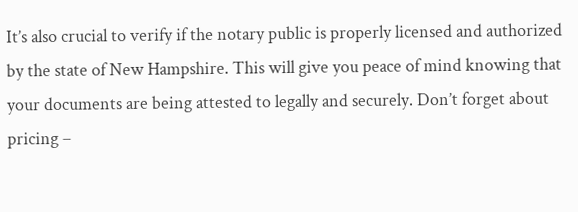It’s also crucial to verify if the notary public is properly licensed and authorized by the state of New Hampshire. This will give you peace of mind knowing that your documents are being attested to legally and securely. Don’t forget about pricing –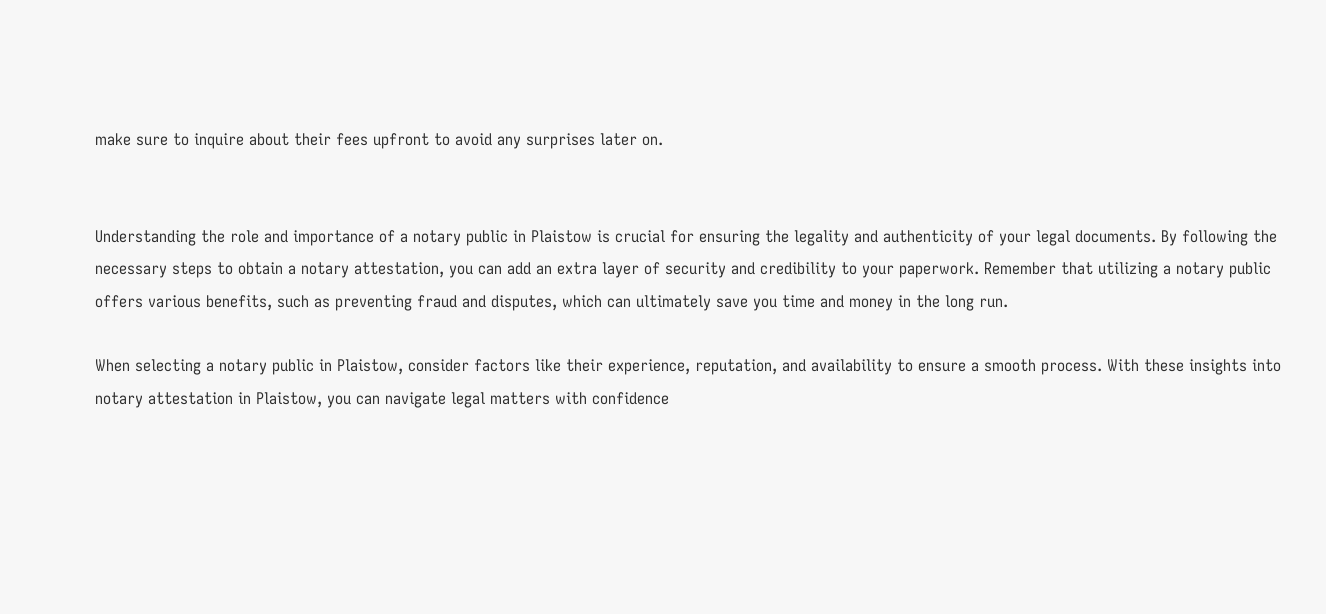make sure to inquire about their fees upfront to avoid any surprises later on.


Understanding the role and importance of a notary public in Plaistow is crucial for ensuring the legality and authenticity of your legal documents. By following the necessary steps to obtain a notary attestation, you can add an extra layer of security and credibility to your paperwork. Remember that utilizing a notary public offers various benefits, such as preventing fraud and disputes, which can ultimately save you time and money in the long run.

When selecting a notary public in Plaistow, consider factors like their experience, reputation, and availability to ensure a smooth process. With these insights into notary attestation in Plaistow, you can navigate legal matters with confidence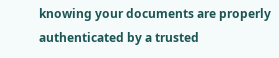knowing your documents are properly authenticated by a trusted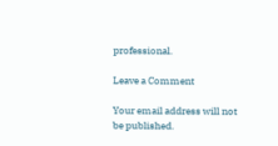professional.

Leave a Comment

Your email address will not be published.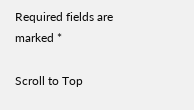Required fields are marked *

Scroll to Top